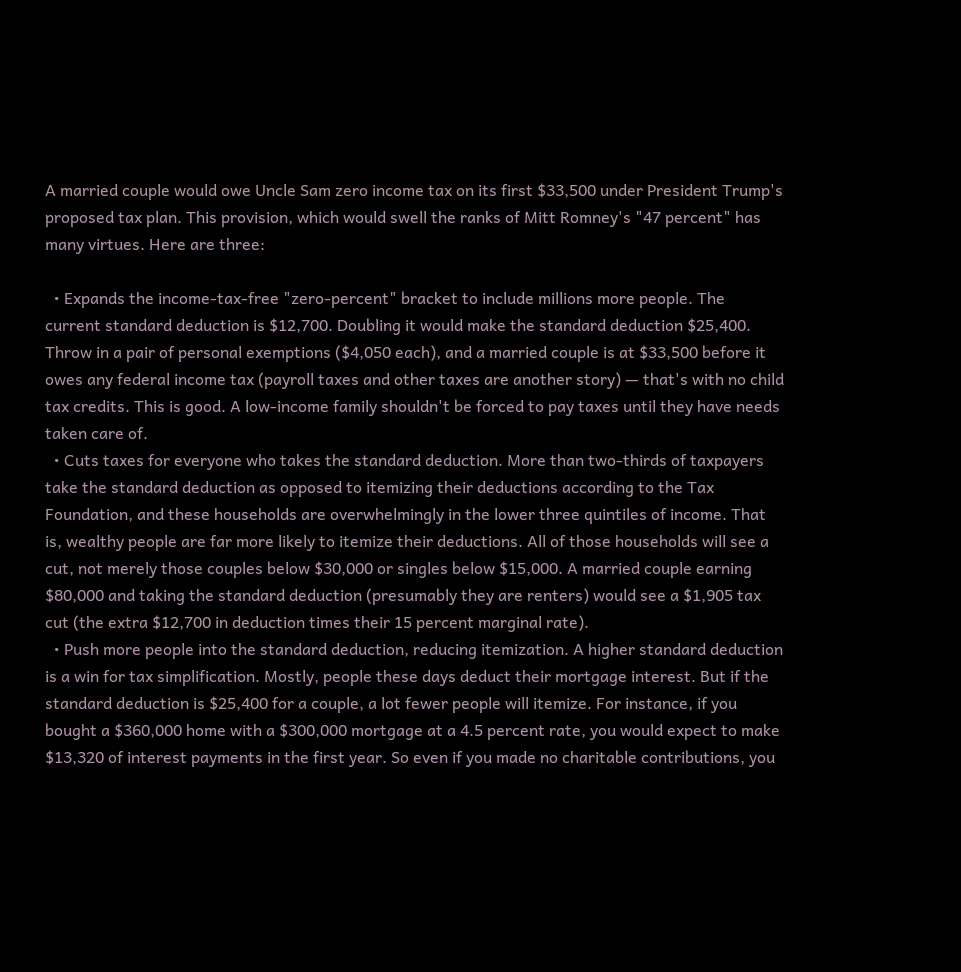A married couple would owe Uncle Sam zero income tax on its first $33,500 under President Trump's proposed tax plan. This provision, which would swell the ranks of Mitt Romney's "47 percent" has many virtues. Here are three:

  • Expands the income-tax-free "zero-percent" bracket to include millions more people. The current standard deduction is $12,700. Doubling it would make the standard deduction $25,400. Throw in a pair of personal exemptions ($4,050 each), and a married couple is at $33,500 before it owes any federal income tax (payroll taxes and other taxes are another story) — that's with no child tax credits. This is good. A low-income family shouldn't be forced to pay taxes until they have needs taken care of.
  • Cuts taxes for everyone who takes the standard deduction. More than two-thirds of taxpayers take the standard deduction as opposed to itemizing their deductions according to the Tax Foundation, and these households are overwhelmingly in the lower three quintiles of income. That is, wealthy people are far more likely to itemize their deductions. All of those households will see a cut, not merely those couples below $30,000 or singles below $15,000. A married couple earning $80,000 and taking the standard deduction (presumably they are renters) would see a $1,905 tax cut (the extra $12,700 in deduction times their 15 percent marginal rate).
  • Push more people into the standard deduction, reducing itemization. A higher standard deduction is a win for tax simplification. Mostly, people these days deduct their mortgage interest. But if the standard deduction is $25,400 for a couple, a lot fewer people will itemize. For instance, if you bought a $360,000 home with a $300,000 mortgage at a 4.5 percent rate, you would expect to make $13,320 of interest payments in the first year. So even if you made no charitable contributions, you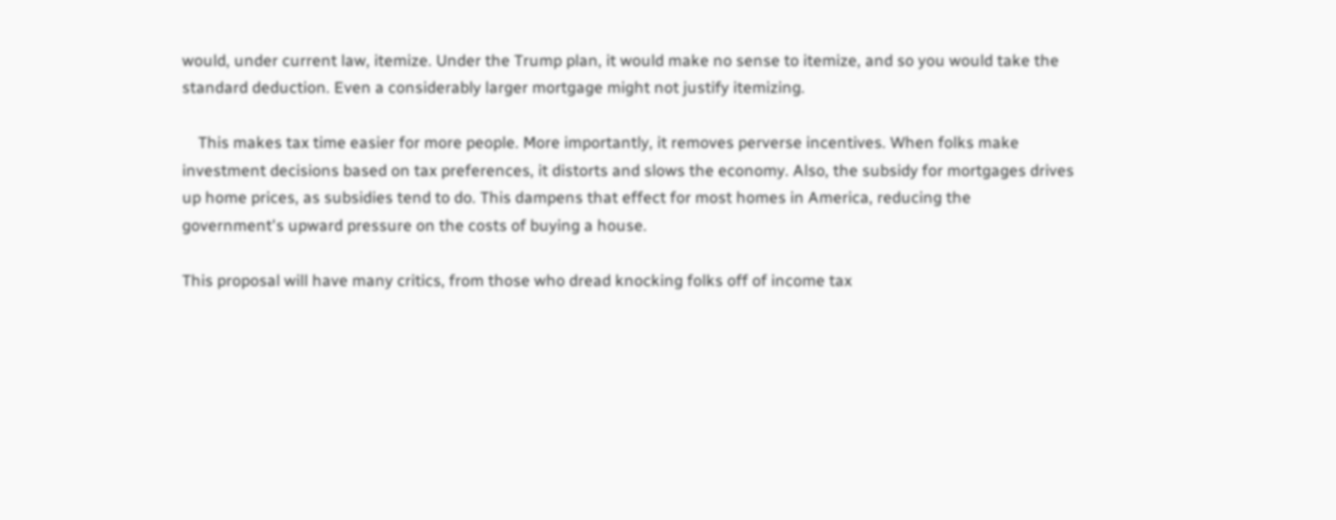would, under current law, itemize. Under the Trump plan, it would make no sense to itemize, and so you would take the standard deduction. Even a considerably larger mortgage might not justify itemizing.

    This makes tax time easier for more people. More importantly, it removes perverse incentives. When folks make investment decisions based on tax preferences, it distorts and slows the economy. Also, the subsidy for mortgages drives up home prices, as subsidies tend to do. This dampens that effect for most homes in America, reducing the government's upward pressure on the costs of buying a house.

This proposal will have many critics, from those who dread knocking folks off of income tax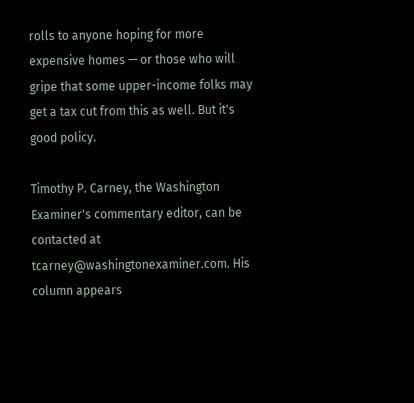rolls to anyone hoping for more expensive homes — or those who will gripe that some upper-income folks may get a tax cut from this as well. But it's good policy.

Timothy P. Carney, the Washington Examiner's commentary editor, can be contacted at tcarney@washingtonexaminer.com. His column appears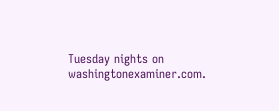Tuesday nights on washingtonexaminer.com.